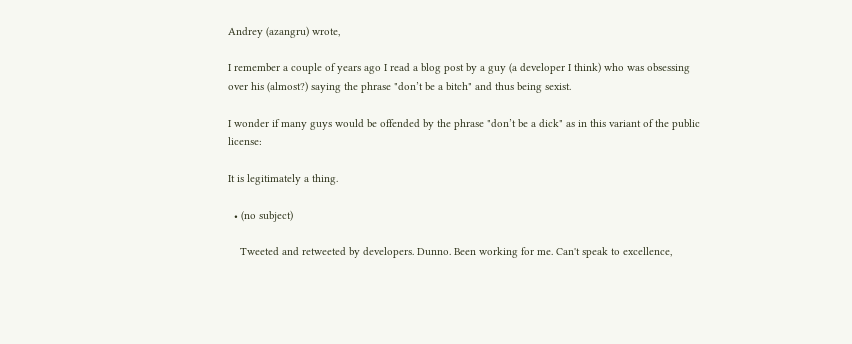Andrey (azangru) wrote,

I remember a couple of years ago I read a blog post by a guy (a developer I think) who was obsessing over his (almost?) saying the phrase "don’t be a bitch" and thus being sexist.

I wonder if many guys would be offended by the phrase "don’t be a dick" as in this variant of the public license:

It is legitimately a thing.

  • (no subject)

    Tweeted and retweeted by developers. Dunno. Been working for me. Can't speak to excellence,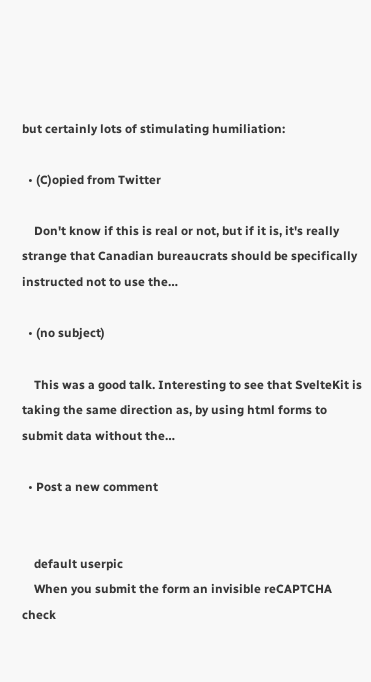but certainly lots of stimulating humiliation:

  • (C)opied from Twitter

    Don't know if this is real or not, but if it is, it's really strange that Canadian bureaucrats should be specifically instructed not to use the…

  • (no subject)

    This was a good talk. Interesting to see that SvelteKit is taking the same direction as, by using html forms to submit data without the…

  • Post a new comment


    default userpic
    When you submit the form an invisible reCAPTCHA check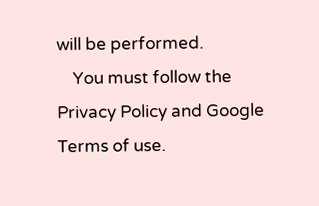will be performed.
    You must follow the Privacy Policy and Google Terms of use.